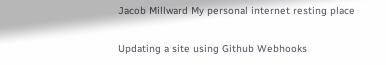Jacob Millward My personal internet resting place

Updating a site using Github Webhooks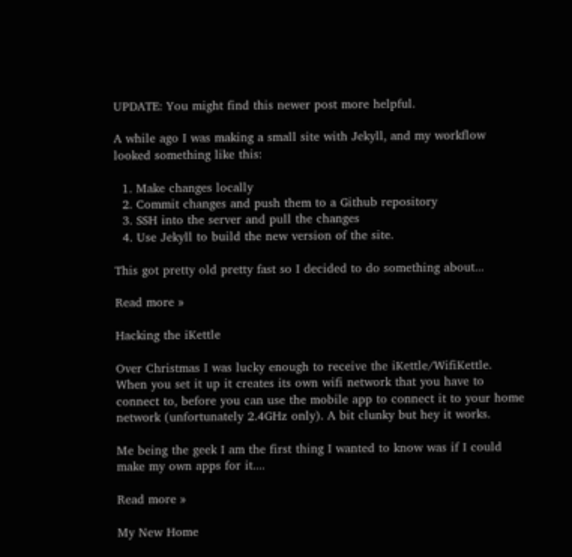UPDATE: You might find this newer post more helpful.

A while ago I was making a small site with Jekyll, and my workflow looked something like this:

  1. Make changes locally
  2. Commit changes and push them to a Github repository
  3. SSH into the server and pull the changes
  4. Use Jekyll to build the new version of the site.

This got pretty old pretty fast so I decided to do something about...

Read more »

Hacking the iKettle

Over Christmas I was lucky enough to receive the iKettle/WifiKettle. When you set it up it creates its own wifi network that you have to connect to, before you can use the mobile app to connect it to your home network (unfortunately 2.4GHz only). A bit clunky but hey it works.

Me being the geek I am the first thing I wanted to know was if I could make my own apps for it....

Read more »

My New Home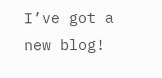I’ve got a new blog!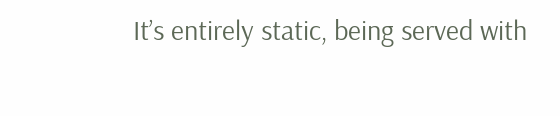It’s entirely static, being served with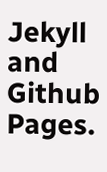Jekyll and Github Pages.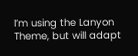I’m using the Lanyon Theme, but will adapt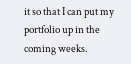it so that I can put my portfolio up in the coming weeks.